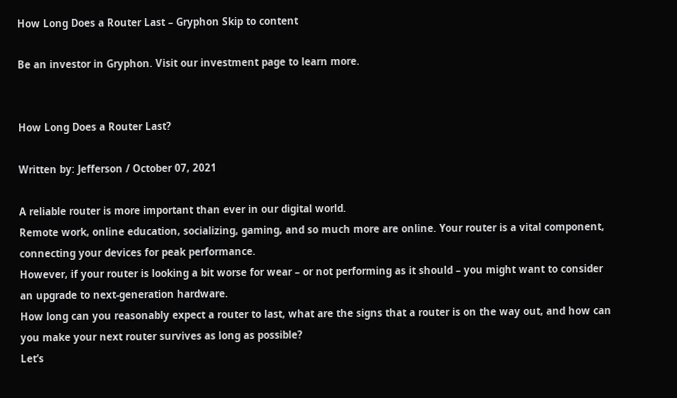How Long Does a Router Last – Gryphon Skip to content

Be an investor in Gryphon. Visit our investment page to learn more.


How Long Does a Router Last?

Written by: Jefferson / October 07, 2021

A reliable router is more important than ever in our digital world.
Remote work, online education, socializing, gaming, and so much more are online. Your router is a vital component, connecting your devices for peak performance.
However, if your router is looking a bit worse for wear – or not performing as it should – you might want to consider an upgrade to next-generation hardware.
How long can you reasonably expect a router to last, what are the signs that a router is on the way out, and how can you make your next router survives as long as possible?
Let’s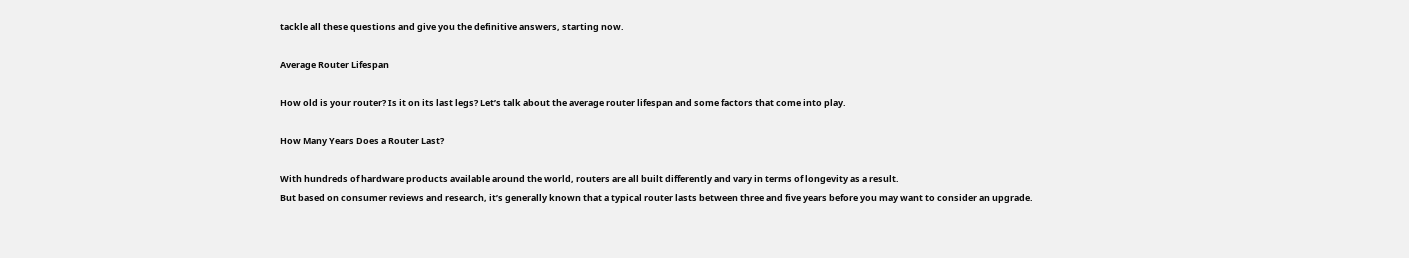tackle all these questions and give you the definitive answers, starting now.

Average Router Lifespan

How old is your router? Is it on its last legs? Let’s talk about the average router lifespan and some factors that come into play.

How Many Years Does a Router Last?

With hundreds of hardware products available around the world, routers are all built differently and vary in terms of longevity as a result.
But based on consumer reviews and research, it’s generally known that a typical router lasts between three and five years before you may want to consider an upgrade.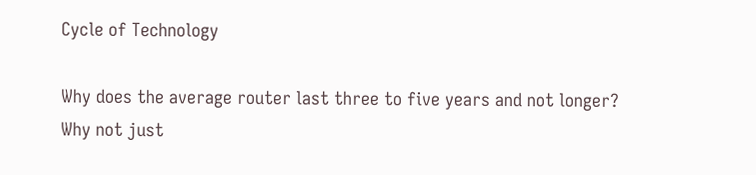Cycle of Technology

Why does the average router last three to five years and not longer? Why not just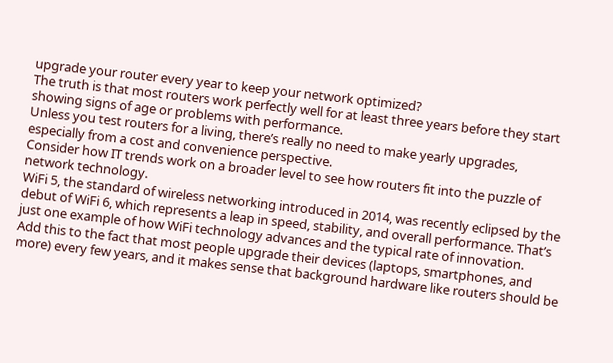upgrade your router every year to keep your network optimized?
The truth is that most routers work perfectly well for at least three years before they start showing signs of age or problems with performance.
Unless you test routers for a living, there’s really no need to make yearly upgrades, especially from a cost and convenience perspective.
Consider how IT trends work on a broader level to see how routers fit into the puzzle of network technology.
WiFi 5, the standard of wireless networking introduced in 2014, was recently eclipsed by the debut of WiFi 6, which represents a leap in speed, stability, and overall performance. That’s just one example of how WiFi technology advances and the typical rate of innovation.
Add this to the fact that most people upgrade their devices (laptops, smartphones, and more) every few years, and it makes sense that background hardware like routers should be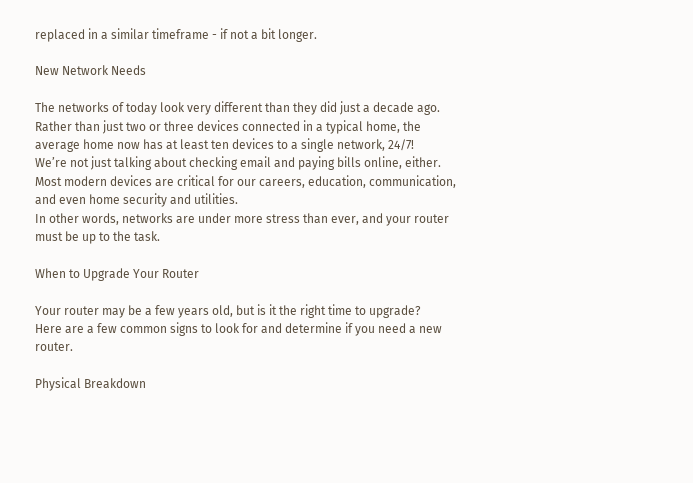replaced in a similar timeframe - if not a bit longer.

New Network Needs

The networks of today look very different than they did just a decade ago.
Rather than just two or three devices connected in a typical home, the average home now has at least ten devices to a single network, 24/7!
We’re not just talking about checking email and paying bills online, either. Most modern devices are critical for our careers, education, communication, and even home security and utilities.
In other words, networks are under more stress than ever, and your router must be up to the task.

When to Upgrade Your Router

Your router may be a few years old, but is it the right time to upgrade?
Here are a few common signs to look for and determine if you need a new router.

Physical Breakdown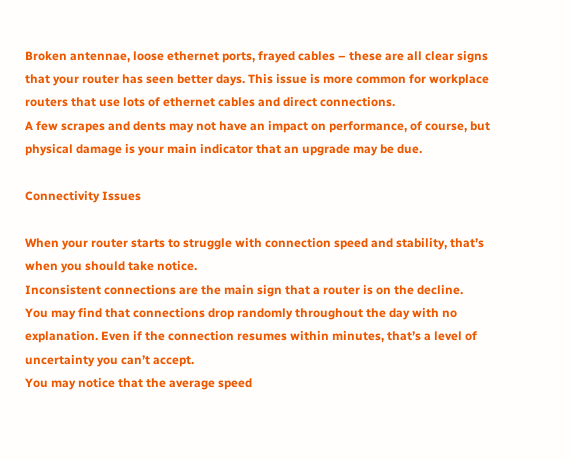Broken antennae, loose ethernet ports, frayed cables – these are all clear signs that your router has seen better days. This issue is more common for workplace routers that use lots of ethernet cables and direct connections.
A few scrapes and dents may not have an impact on performance, of course, but physical damage is your main indicator that an upgrade may be due.

Connectivity Issues

When your router starts to struggle with connection speed and stability, that’s when you should take notice.
Inconsistent connections are the main sign that a router is on the decline.
You may find that connections drop randomly throughout the day with no explanation. Even if the connection resumes within minutes, that’s a level of uncertainty you can’t accept.
You may notice that the average speed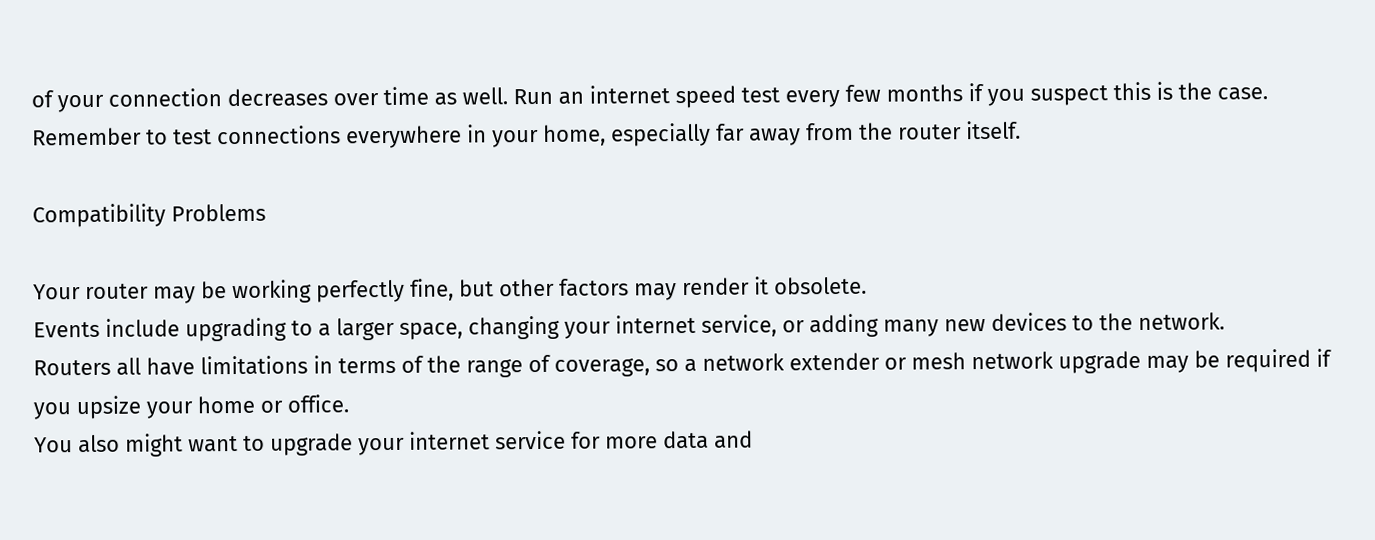of your connection decreases over time as well. Run an internet speed test every few months if you suspect this is the case. Remember to test connections everywhere in your home, especially far away from the router itself.

Compatibility Problems

Your router may be working perfectly fine, but other factors may render it obsolete.
Events include upgrading to a larger space, changing your internet service, or adding many new devices to the network.
Routers all have limitations in terms of the range of coverage, so a network extender or mesh network upgrade may be required if you upsize your home or office.
You also might want to upgrade your internet service for more data and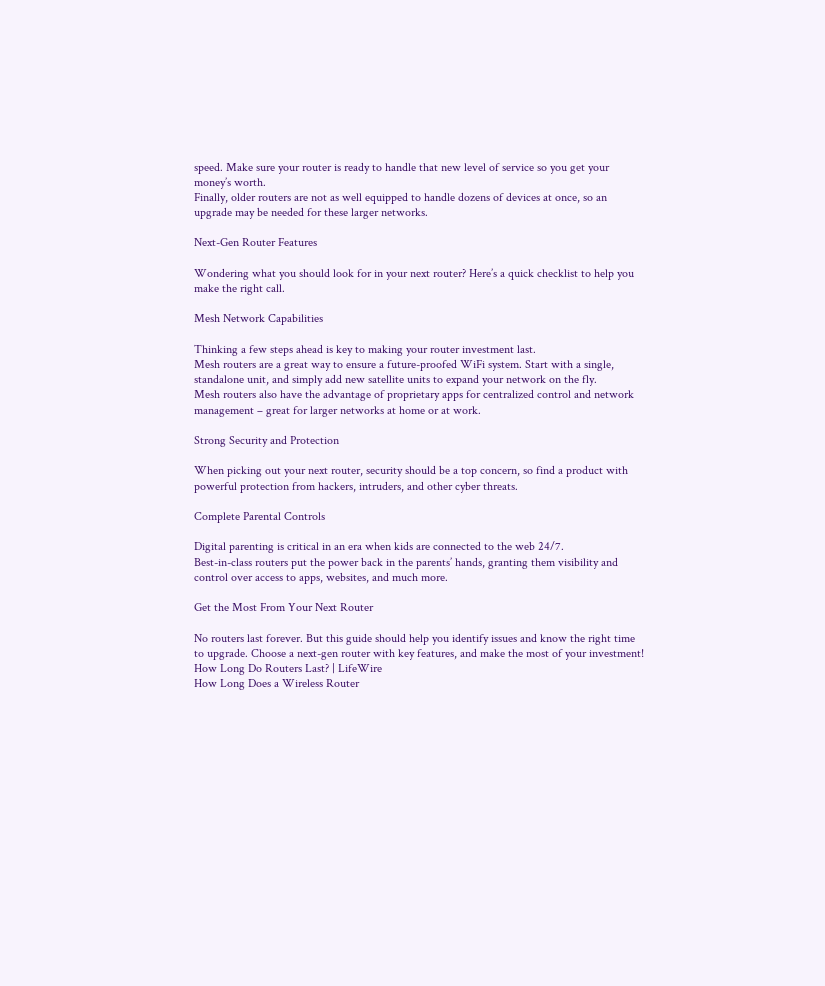speed. Make sure your router is ready to handle that new level of service so you get your money’s worth.
Finally, older routers are not as well equipped to handle dozens of devices at once, so an upgrade may be needed for these larger networks.

Next-Gen Router Features

Wondering what you should look for in your next router? Here’s a quick checklist to help you make the right call.

Mesh Network Capabilities

Thinking a few steps ahead is key to making your router investment last.
Mesh routers are a great way to ensure a future-proofed WiFi system. Start with a single, standalone unit, and simply add new satellite units to expand your network on the fly.
Mesh routers also have the advantage of proprietary apps for centralized control and network management – great for larger networks at home or at work.

Strong Security and Protection

When picking out your next router, security should be a top concern, so find a product with powerful protection from hackers, intruders, and other cyber threats.

Complete Parental Controls

Digital parenting is critical in an era when kids are connected to the web 24/7.
Best-in-class routers put the power back in the parents’ hands, granting them visibility and control over access to apps, websites, and much more.

Get the Most From Your Next Router

No routers last forever. But this guide should help you identify issues and know the right time to upgrade. Choose a next-gen router with key features, and make the most of your investment!
How Long Do Routers Last? | LifeWire
How Long Does a Wireless Router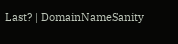Last? | DomainNameSanity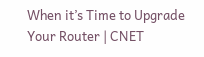When it’s Time to Upgrade Your Router | CNET